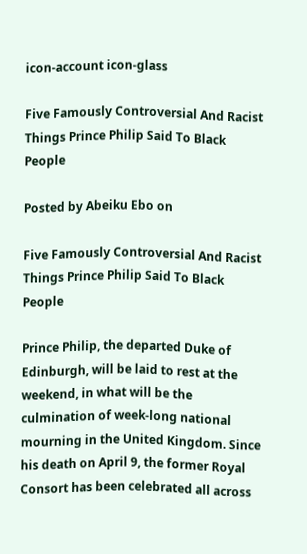icon-account icon-glass

Five Famously Controversial And Racist Things Prince Philip Said To Black People

Posted by Abeiku Ebo on

Five Famously Controversial And Racist Things Prince Philip Said To Black People

Prince Philip, the departed Duke of Edinburgh, will be laid to rest at the weekend, in what will be the culmination of week-long national mourning in the United Kingdom. Since his death on April 9, the former Royal Consort has been celebrated all across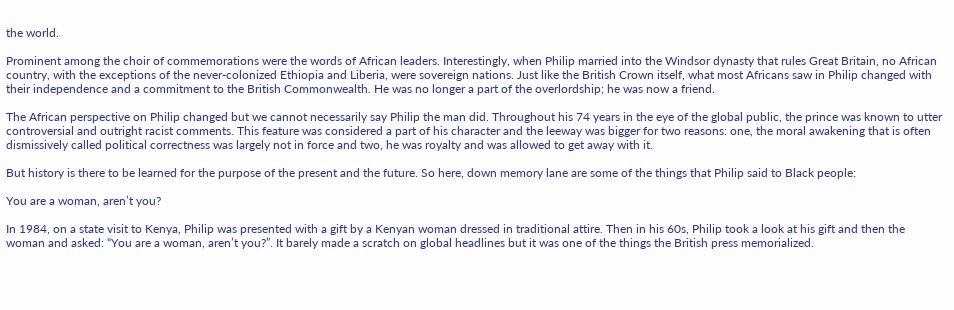the world.

Prominent among the choir of commemorations were the words of African leaders. Interestingly, when Philip married into the Windsor dynasty that rules Great Britain, no African country, with the exceptions of the never-colonized Ethiopia and Liberia, were sovereign nations. Just like the British Crown itself, what most Africans saw in Philip changed with their independence and a commitment to the British Commonwealth. He was no longer a part of the overlordship; he was now a friend.

The African perspective on Philip changed but we cannot necessarily say Philip the man did. Throughout his 74 years in the eye of the global public, the prince was known to utter controversial and outright racist comments. This feature was considered a part of his character and the leeway was bigger for two reasons: one, the moral awakening that is often dismissively called political correctness was largely not in force and two, he was royalty and was allowed to get away with it.

But history is there to be learned for the purpose of the present and the future. So here, down memory lane are some of the things that Philip said to Black people:

You are a woman, aren’t you?

In 1984, on a state visit to Kenya, Philip was presented with a gift by a Kenyan woman dressed in traditional attire. Then in his 60s, Philip took a look at his gift and then the woman and asked: “You are a woman, aren’t you?”. It barely made a scratch on global headlines but it was one of the things the British press memorialized.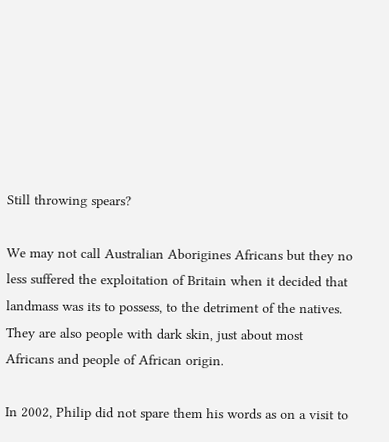Still throwing spears?

We may not call Australian Aborigines Africans but they no less suffered the exploitation of Britain when it decided that landmass was its to possess, to the detriment of the natives. They are also people with dark skin, just about most Africans and people of African origin.

In 2002, Philip did not spare them his words as on a visit to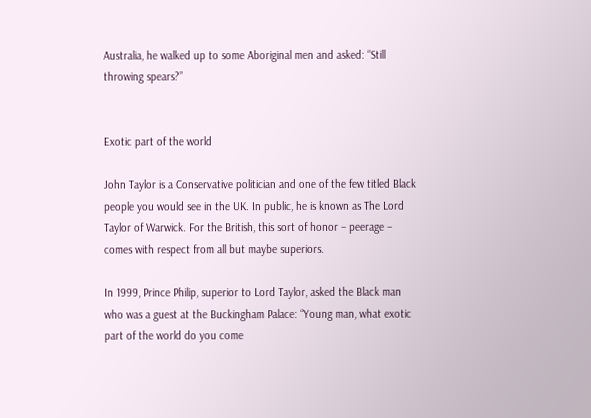Australia, he walked up to some Aboriginal men and asked: “Still throwing spears?”


Exotic part of the world

John Taylor is a Conservative politician and one of the few titled Black people you would see in the UK. In public, he is known as The Lord Taylor of Warwick. For the British, this sort of honor – peerage – comes with respect from all but maybe superiors.

In 1999, Prince Philip, superior to Lord Taylor, asked the Black man who was a guest at the Buckingham Palace: “Young man, what exotic part of the world do you come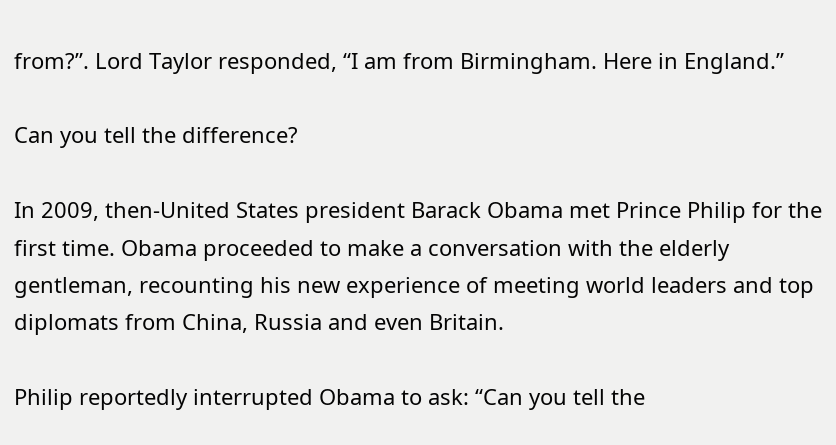from?”. Lord Taylor responded, “I am from Birmingham. Here in England.”

Can you tell the difference?

In 2009, then-United States president Barack Obama met Prince Philip for the first time. Obama proceeded to make a conversation with the elderly gentleman, recounting his new experience of meeting world leaders and top diplomats from China, Russia and even Britain.

Philip reportedly interrupted Obama to ask: “Can you tell the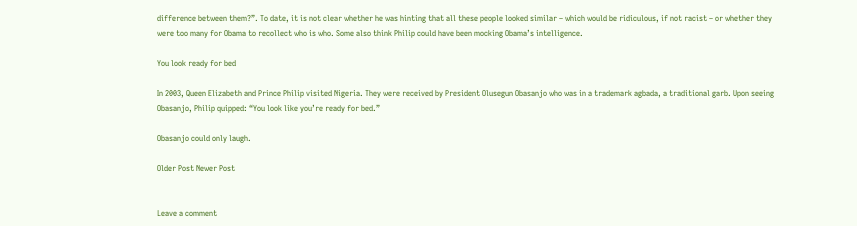difference between them?”. To date, it is not clear whether he was hinting that all these people looked similar – which would be ridiculous, if not racist – or whether they were too many for Obama to recollect who is who. Some also think Philip could have been mocking Obama’s intelligence.

You look ready for bed

In 2003, Queen Elizabeth and Prince Philip visited Nigeria. They were received by President Olusegun Obasanjo who was in a trademark agbada, a traditional garb. Upon seeing Obasanjo, Philip quipped: “You look like you’re ready for bed.”

Obasanjo could only laugh.

Older Post Newer Post


Leave a comment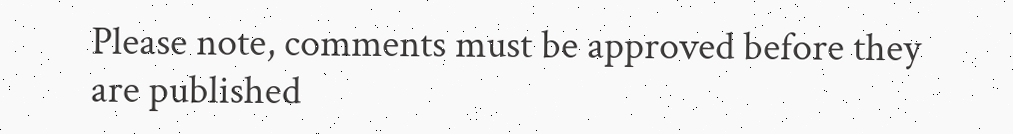Please note, comments must be approved before they are published